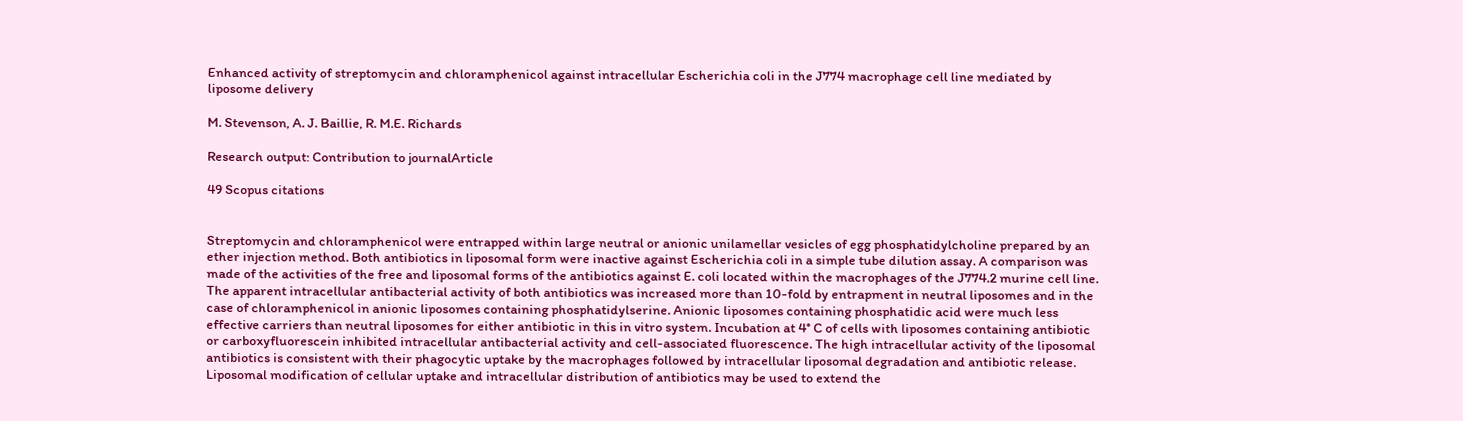Enhanced activity of streptomycin and chloramphenicol against intracellular Escherichia coli in the J774 macrophage cell line mediated by liposome delivery

M. Stevenson, A. J. Baillie, R. M.E. Richards

Research output: Contribution to journalArticle

49 Scopus citations


Streptomycin and chloramphenicol were entrapped within large neutral or anionic unilamellar vesicles of egg phosphatidylcholine prepared by an ether injection method. Both antibiotics in liposomal form were inactive against Escherichia coli in a simple tube dilution assay. A comparison was made of the activities of the free and liposomal forms of the antibiotics against E. coli located within the macrophages of the J774.2 murine cell line. The apparent intracellular antibacterial activity of both antibiotics was increased more than 10-fold by entrapment in neutral liposomes and in the case of chloramphenicol in anionic liposomes containing phosphatidylserine. Anionic liposomes containing phosphatidic acid were much less effective carriers than neutral liposomes for either antibiotic in this in vitro system. Incubation at 4° C of cells with liposomes containing antibiotic or carboxyfluorescein inhibited intracellular antibacterial activity and cell-associated fluorescence. The high intracellular activity of the liposomal antibiotics is consistent with their phagocytic uptake by the macrophages followed by intracellular liposomal degradation and antibiotic release. Liposomal modification of cellular uptake and intracellular distribution of antibiotics may be used to extend the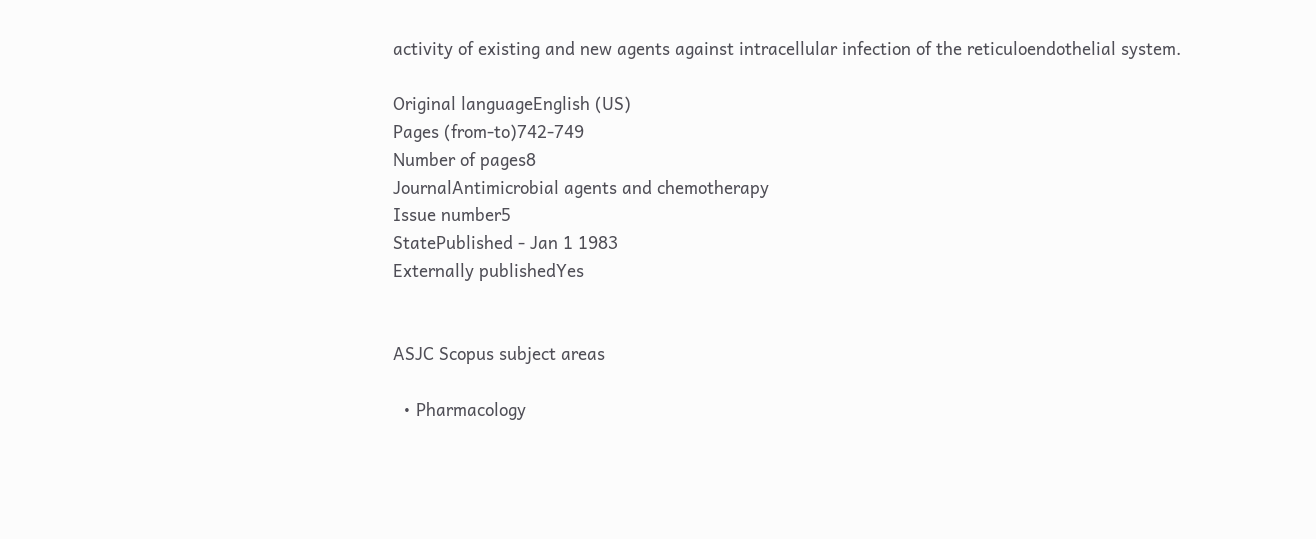activity of existing and new agents against intracellular infection of the reticuloendothelial system.

Original languageEnglish (US)
Pages (from-to)742-749
Number of pages8
JournalAntimicrobial agents and chemotherapy
Issue number5
StatePublished - Jan 1 1983
Externally publishedYes


ASJC Scopus subject areas

  • Pharmacology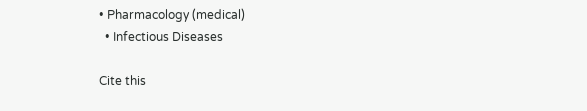• Pharmacology (medical)
  • Infectious Diseases

Cite this